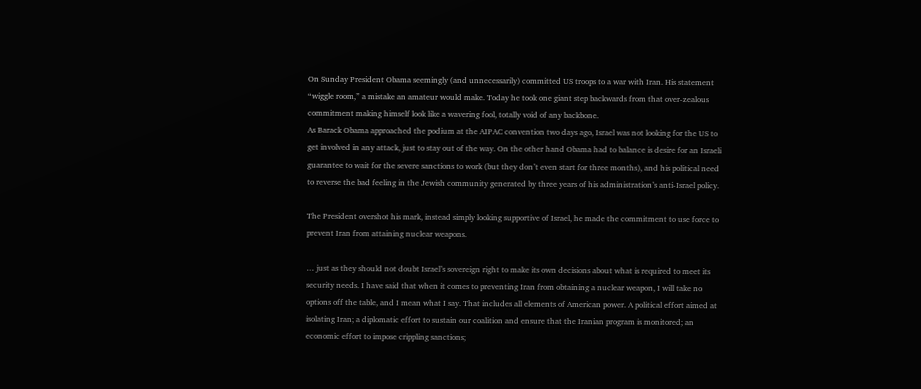On Sunday President Obama seemingly (and unnecessarily) committed US troops to a war with Iran. His statement “wiggle room,” a mistake an amateur would make. Today he took one giant step backwards from that over-zealous commitment making himself look like a wavering fool, totally void of any backbone.
As Barack Obama approached the podium at the AIPAC convention two days ago, Israel was not looking for the US to get involved in any attack, just to stay out of the way. On the other hand Obama had to balance is desire for an Israeli guarantee to wait for the severe sanctions to work (but they don’t even start for three months), and his political need to reverse the bad feeling in the Jewish community generated by three years of his administration’s anti-Israel policy.

The President overshot his mark, instead simply looking supportive of Israel, he made the commitment to use force to prevent Iran from attaining nuclear weapons.

… just as they should not doubt Israel’s sovereign right to make its own decisions about what is required to meet its security needs. I have said that when it comes to preventing Iran from obtaining a nuclear weapon, I will take no options off the table, and I mean what I say. That includes all elements of American power. A political effort aimed at isolating Iran; a diplomatic effort to sustain our coalition and ensure that the Iranian program is monitored; an economic effort to impose crippling sanctions;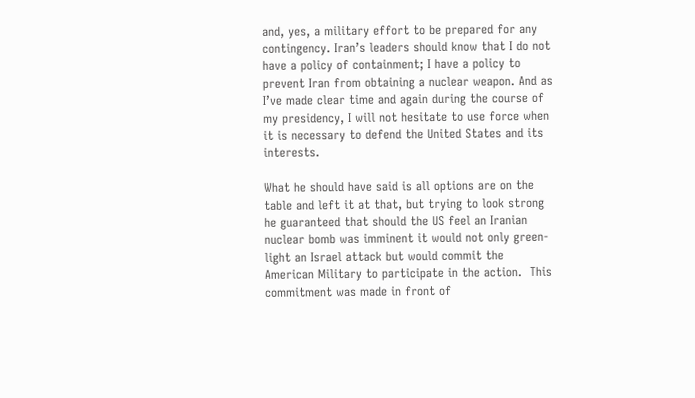and, yes, a military effort to be prepared for any contingency. Iran’s leaders should know that I do not have a policy of containment; I have a policy to prevent Iran from obtaining a nuclear weapon. And as I’ve made clear time and again during the course of my presidency, I will not hesitate to use force when it is necessary to defend the United States and its interests.

What he should have said is all options are on the table and left it at that, but trying to look strong he guaranteed that should the US feel an Iranian nuclear bomb was imminent it would not only green-light an Israel attack but would commit the American Military to participate in the action.  This commitment was made in front of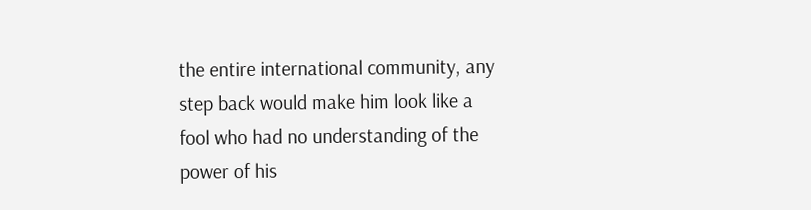the entire international community, any step back would make him look like a fool who had no understanding of the power of his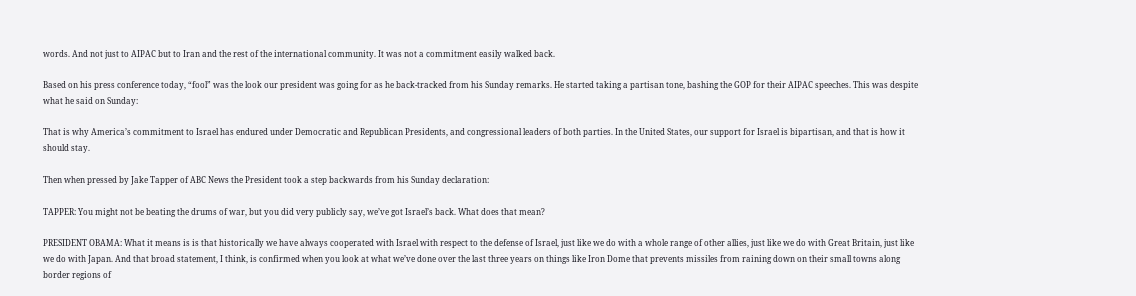words. And not just to AIPAC but to Iran and the rest of the international community. It was not a commitment easily walked back.

Based on his press conference today, “fool” was the look our president was going for as he back-tracked from his Sunday remarks. He started taking a partisan tone, bashing the GOP for their AIPAC speeches. This was despite what he said on Sunday:

That is why America’s commitment to Israel has endured under Democratic and Republican Presidents, and congressional leaders of both parties. In the United States, our support for Israel is bipartisan, and that is how it should stay.

Then when pressed by Jake Tapper of ABC News the President took a step backwards from his Sunday declaration:

TAPPER: You might not be beating the drums of war, but you did very publicly say, we’ve got Israel’s back. What does that mean?

PRESIDENT OBAMA: What it means is is that historically we have always cooperated with Israel with respect to the defense of Israel, just like we do with a whole range of other allies, just like we do with Great Britain, just like we do with Japan. And that broad statement, I think, is confirmed when you look at what we’ve done over the last three years on things like Iron Dome that prevents missiles from raining down on their small towns along border regions of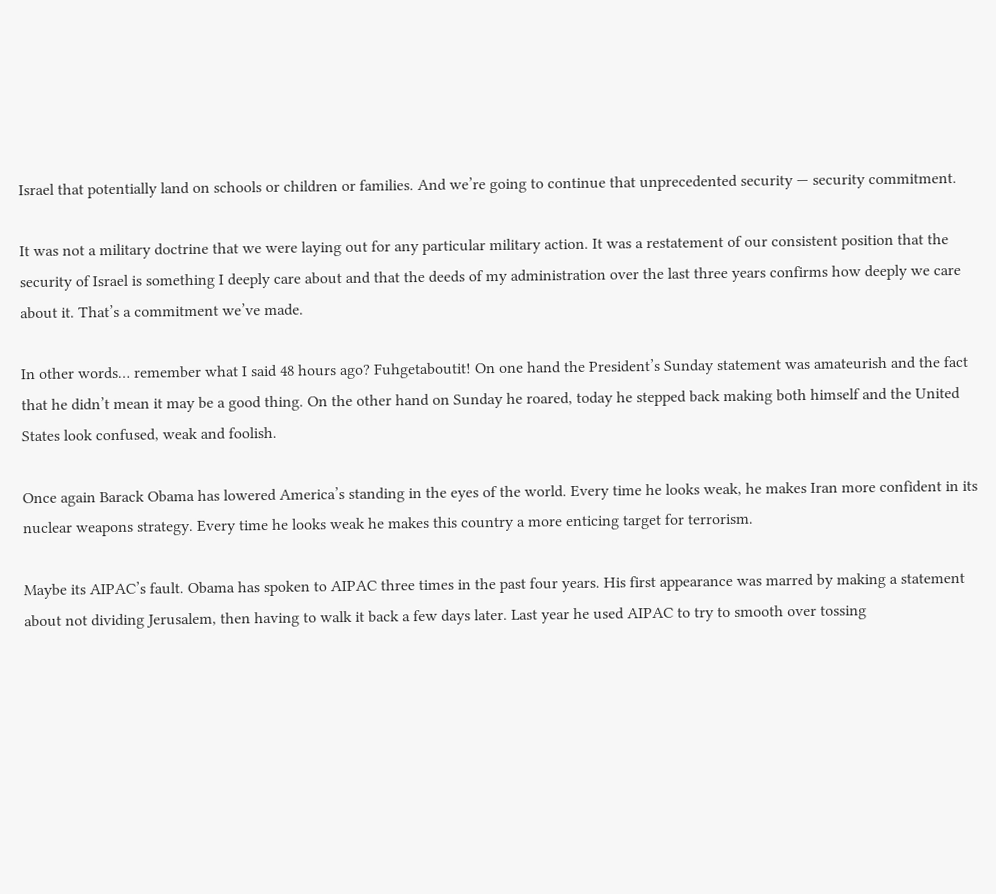Israel that potentially land on schools or children or families. And we’re going to continue that unprecedented security — security commitment.

It was not a military doctrine that we were laying out for any particular military action. It was a restatement of our consistent position that the security of Israel is something I deeply care about and that the deeds of my administration over the last three years confirms how deeply we care about it. That’s a commitment we’ve made.

In other words… remember what I said 48 hours ago? Fuhgetaboutit! On one hand the President’s Sunday statement was amateurish and the fact that he didn’t mean it may be a good thing. On the other hand on Sunday he roared, today he stepped back making both himself and the United States look confused, weak and foolish.

Once again Barack Obama has lowered America’s standing in the eyes of the world. Every time he looks weak, he makes Iran more confident in its nuclear weapons strategy. Every time he looks weak he makes this country a more enticing target for terrorism.

Maybe its AIPAC’s fault. Obama has spoken to AIPAC three times in the past four years. His first appearance was marred by making a statement about not dividing Jerusalem, then having to walk it back a few days later. Last year he used AIPAC to try to smooth over tossing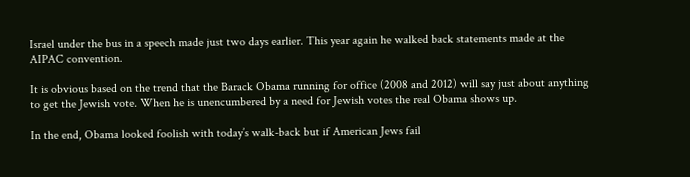Israel under the bus in a speech made just two days earlier. This year again he walked back statements made at the AIPAC convention.

It is obvious based on the trend that the Barack Obama running for office (2008 and 2012) will say just about anything to get the Jewish vote. When he is unencumbered by a need for Jewish votes the real Obama shows up.

In the end, Obama looked foolish with today’s walk-back but if American Jews fail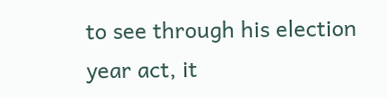to see through his election year act, it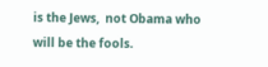is the Jews,  not Obama who will be the fools.